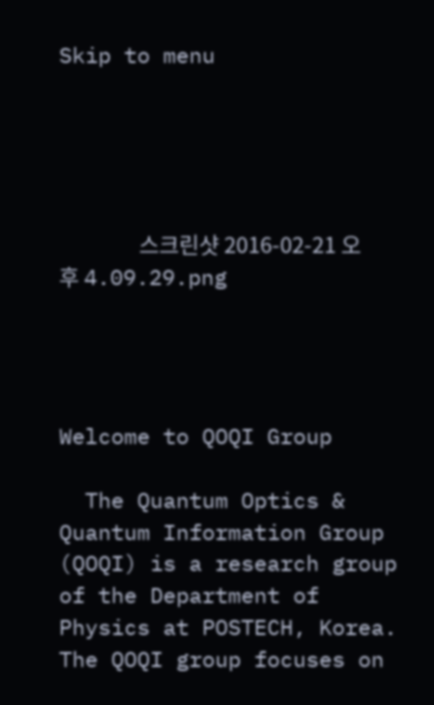Skip to menu





                스크린샷 2016-02-21 오후 4.09.29.png




Welcome to QOQI Group

  The Quantum Optics & Quantum Information Group (QOQI) is a research group of the Department of Physics at POSTECH, Korea. The QOQI group focuses on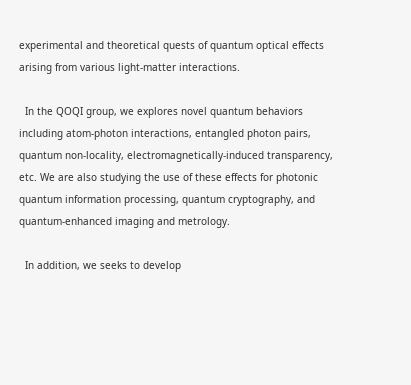experimental and theoretical quests of quantum optical effects arising from various light-matter interactions.

  In the QOQI group, we explores novel quantum behaviors including atom-photon interactions, entangled photon pairs, quantum non-locality, electromagnetically-induced transparency, etc. We are also studying the use of these effects for photonic quantum information processing, quantum cryptography, and quantum-enhanced imaging and metrology.

  In addition, we seeks to develop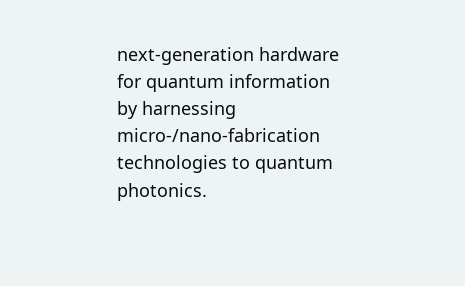next-generation hardware for quantum information by harnessing micro-/nano-fabrication technologies to quantum photonics.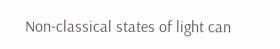Non-classical states of light can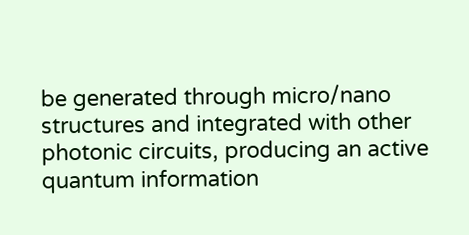be generated through micro/nano structures and integrated with other photonic circuits, producing an active quantum information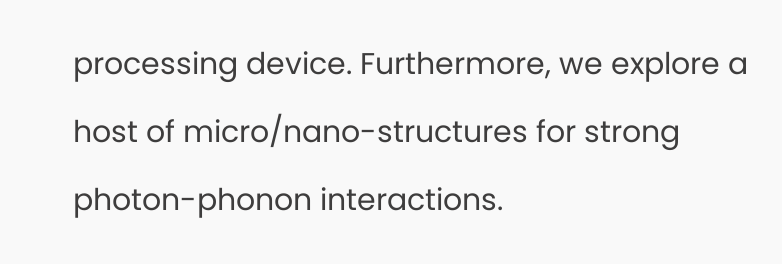processing device. Furthermore, we explore a host of micro/nano-structures for strong photon-phonon interactions.